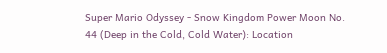Super Mario Odyssey - Snow Kingdom Power Moon No. 44 (Deep in the Cold, Cold Water): Location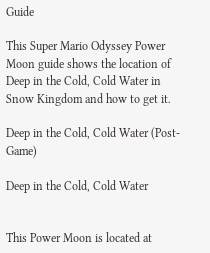Guide

This Super Mario Odyssey Power Moon guide shows the location of Deep in the Cold, Cold Water in Snow Kingdom and how to get it.

Deep in the Cold, Cold Water (Post-Game)

Deep in the Cold, Cold Water


This Power Moon is located at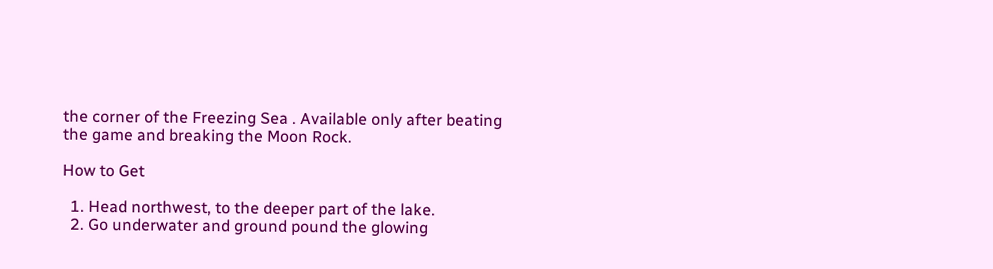the corner of the Freezing Sea . Available only after beating the game and breaking the Moon Rock.

How to Get

  1. Head northwest, to the deeper part of the lake.
  2. Go underwater and ground pound the glowing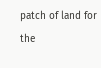patch of land for the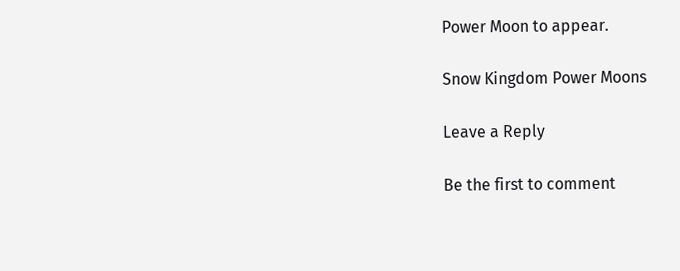Power Moon to appear.

Snow Kingdom Power Moons

Leave a Reply

Be the first to comment